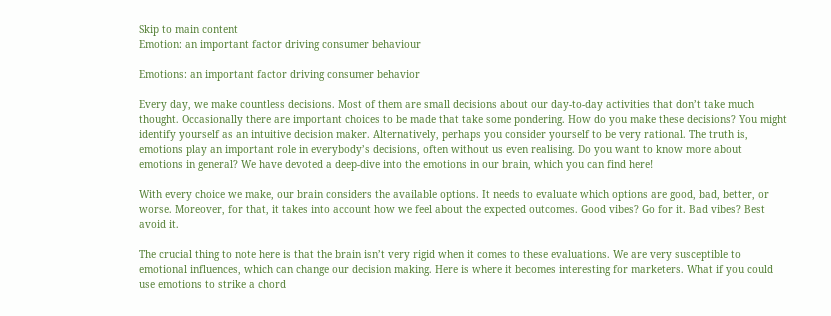Skip to main content
Emotion: an important factor driving consumer behaviour

Emotions: an important factor driving consumer behavior

Every day, we make countless decisions. Most of them are small decisions about our day-to-day activities that don’t take much thought. Occasionally there are important choices to be made that take some pondering. How do you make these decisions? You might identify yourself as an intuitive decision maker. Alternatively, perhaps you consider yourself to be very rational. The truth is, emotions play an important role in everybody’s decisions, often without us even realising. Do you want to know more about emotions in general? We have devoted a deep-dive into the emotions in our brain, which you can find here!

With every choice we make, our brain considers the available options. It needs to evaluate which options are good, bad, better, or worse. Moreover, for that, it takes into account how we feel about the expected outcomes. Good vibes? Go for it. Bad vibes? Best avoid it.

The crucial thing to note here is that the brain isn’t very rigid when it comes to these evaluations. We are very susceptible to emotional influences, which can change our decision making. Here is where it becomes interesting for marketers. What if you could use emotions to strike a chord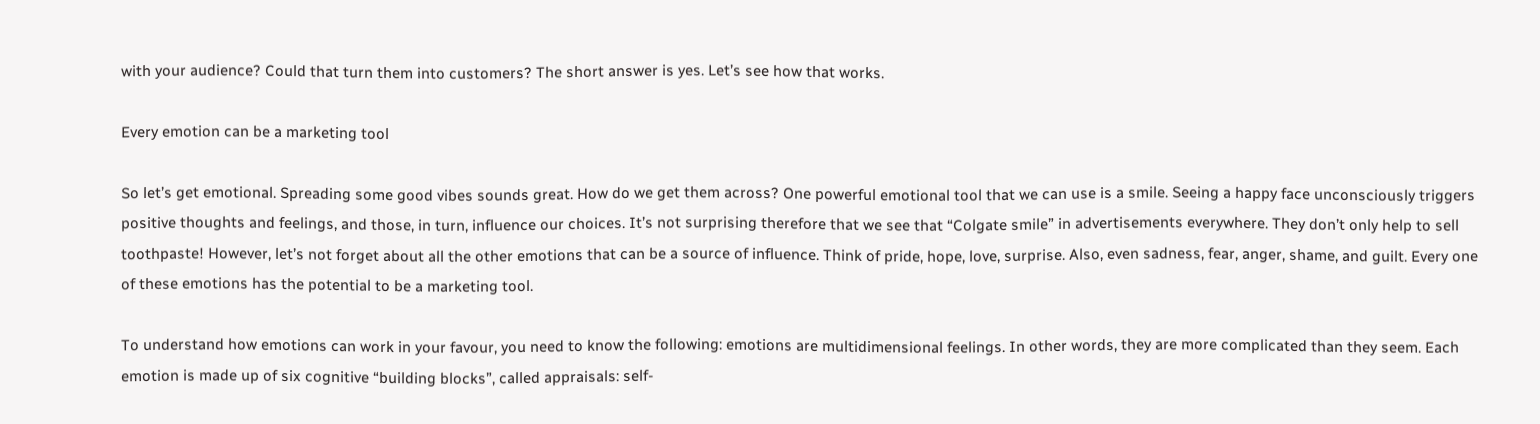with your audience? Could that turn them into customers? The short answer is yes. Let’s see how that works.

Every emotion can be a marketing tool

So let’s get emotional. Spreading some good vibes sounds great. How do we get them across? One powerful emotional tool that we can use is a smile. Seeing a happy face unconsciously triggers positive thoughts and feelings, and those, in turn, influence our choices. It’s not surprising therefore that we see that “Colgate smile” in advertisements everywhere. They don’t only help to sell toothpaste! However, let’s not forget about all the other emotions that can be a source of influence. Think of pride, hope, love, surprise. Also, even sadness, fear, anger, shame, and guilt. Every one of these emotions has the potential to be a marketing tool.

To understand how emotions can work in your favour, you need to know the following: emotions are multidimensional feelings. In other words, they are more complicated than they seem. Each emotion is made up of six cognitive “building blocks”, called appraisals: self-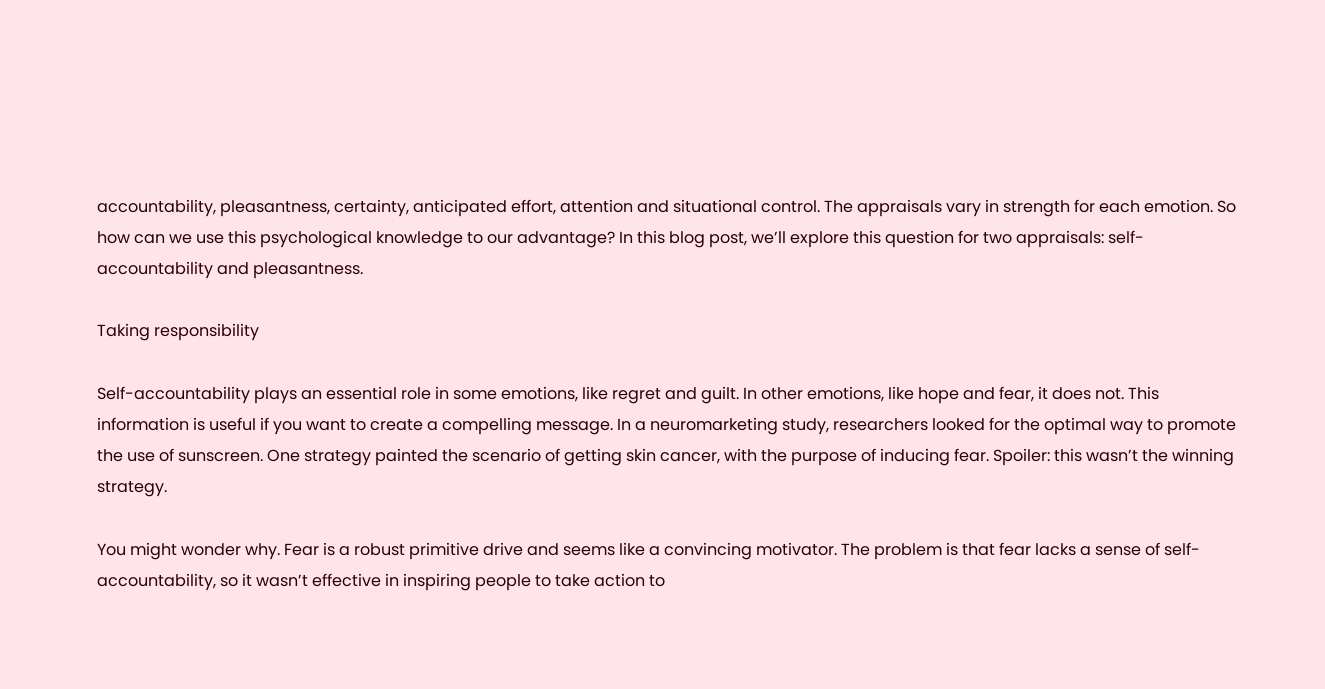accountability, pleasantness, certainty, anticipated effort, attention and situational control. The appraisals vary in strength for each emotion. So how can we use this psychological knowledge to our advantage? In this blog post, we’ll explore this question for two appraisals: self-accountability and pleasantness.

Taking responsibility

Self-accountability plays an essential role in some emotions, like regret and guilt. In other emotions, like hope and fear, it does not. This information is useful if you want to create a compelling message. In a neuromarketing study, researchers looked for the optimal way to promote the use of sunscreen. One strategy painted the scenario of getting skin cancer, with the purpose of inducing fear. Spoiler: this wasn’t the winning strategy.

You might wonder why. Fear is a robust primitive drive and seems like a convincing motivator. The problem is that fear lacks a sense of self-accountability, so it wasn’t effective in inspiring people to take action to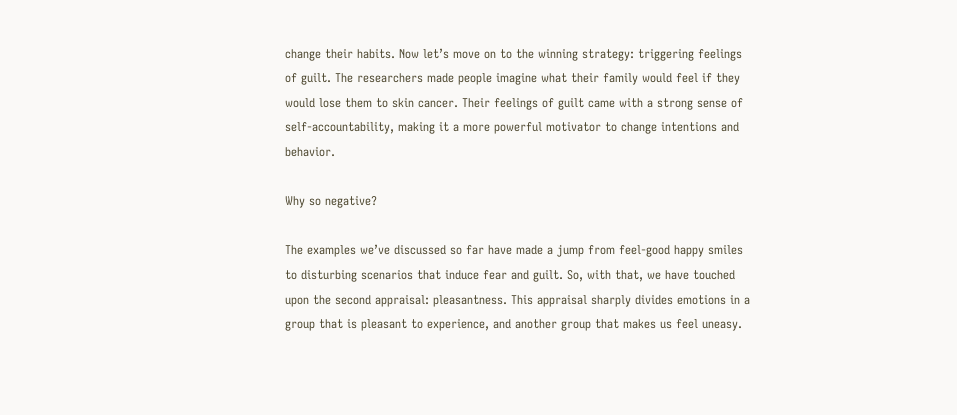change their habits. Now let’s move on to the winning strategy: triggering feelings of guilt. The researchers made people imagine what their family would feel if they would lose them to skin cancer. Their feelings of guilt came with a strong sense of self-accountability, making it a more powerful motivator to change intentions and behavior.

Why so negative?

The examples we’ve discussed so far have made a jump from feel-good happy smiles to disturbing scenarios that induce fear and guilt. So, with that, we have touched upon the second appraisal: pleasantness. This appraisal sharply divides emotions in a group that is pleasant to experience, and another group that makes us feel uneasy.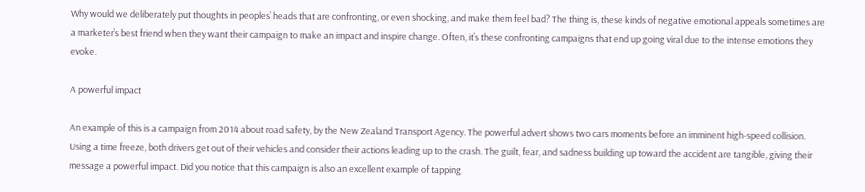Why would we deliberately put thoughts in peoples’ heads that are confronting, or even shocking, and make them feel bad? The thing is, these kinds of negative emotional appeals sometimes are a marketer’s best friend when they want their campaign to make an impact and inspire change. Often, it’s these confronting campaigns that end up going viral due to the intense emotions they evoke.

A powerful impact

An example of this is a campaign from 2014 about road safety, by the New Zealand Transport Agency. The powerful advert shows two cars moments before an imminent high-speed collision. Using a time freeze, both drivers get out of their vehicles and consider their actions leading up to the crash. The guilt, fear, and sadness building up toward the accident are tangible, giving their message a powerful impact. Did you notice that this campaign is also an excellent example of tapping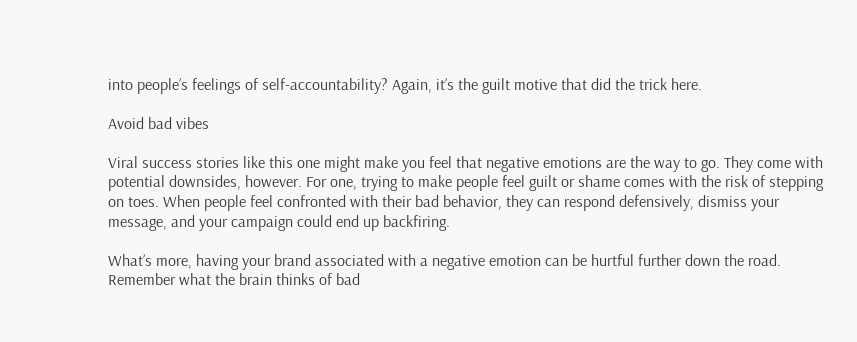into people’s feelings of self-accountability? Again, it’s the guilt motive that did the trick here.

Avoid bad vibes

Viral success stories like this one might make you feel that negative emotions are the way to go. They come with potential downsides, however. For one, trying to make people feel guilt or shame comes with the risk of stepping on toes. When people feel confronted with their bad behavior, they can respond defensively, dismiss your message, and your campaign could end up backfiring.

What’s more, having your brand associated with a negative emotion can be hurtful further down the road. Remember what the brain thinks of bad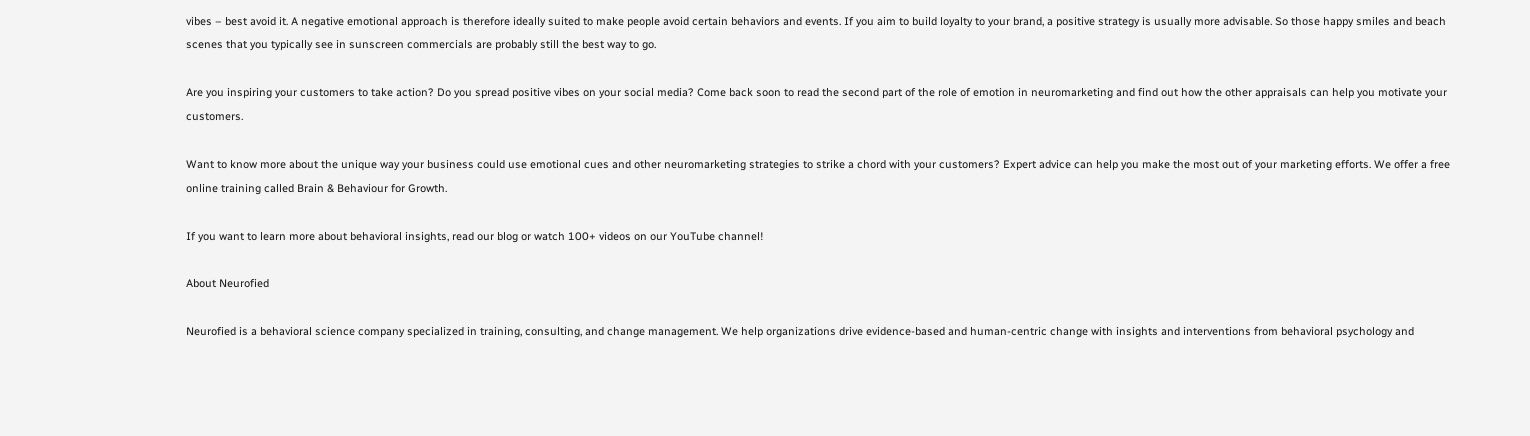vibes – best avoid it. A negative emotional approach is therefore ideally suited to make people avoid certain behaviors and events. If you aim to build loyalty to your brand, a positive strategy is usually more advisable. So those happy smiles and beach scenes that you typically see in sunscreen commercials are probably still the best way to go.

Are you inspiring your customers to take action? Do you spread positive vibes on your social media? Come back soon to read the second part of the role of emotion in neuromarketing and find out how the other appraisals can help you motivate your customers.

Want to know more about the unique way your business could use emotional cues and other neuromarketing strategies to strike a chord with your customers? Expert advice can help you make the most out of your marketing efforts. We offer a free online training called Brain & Behaviour for Growth.

If you want to learn more about behavioral insights, read our blog or watch 100+ videos on our YouTube channel!

About Neurofied

Neurofied is a behavioral science company specialized in training, consulting, and change management. We help organizations drive evidence-based and human-centric change with insights and interventions from behavioral psychology and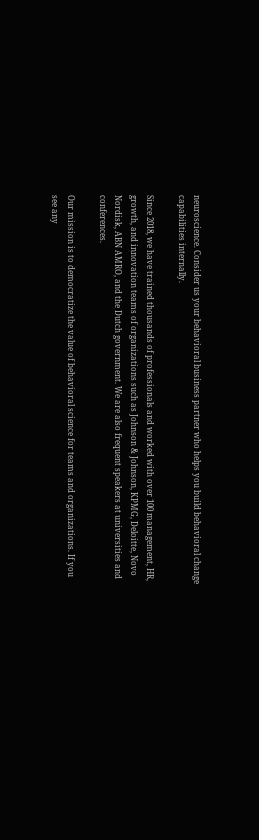neuroscience. Consider us your behavioral business partner who helps you build behavioral change capabilities internally.

Since 2018, we have trained thousands of professionals and worked with over 100 management, HR, growth, and innovation teams of organizations such as Johnson & Johnson, KPMG, Deloitte, Novo Nordisk, ABN AMRO, and the Dutch government. We are also frequent speakers at universities and conferences.

Our mission is to democratize the value of behavioral science for teams and organizations. If you see any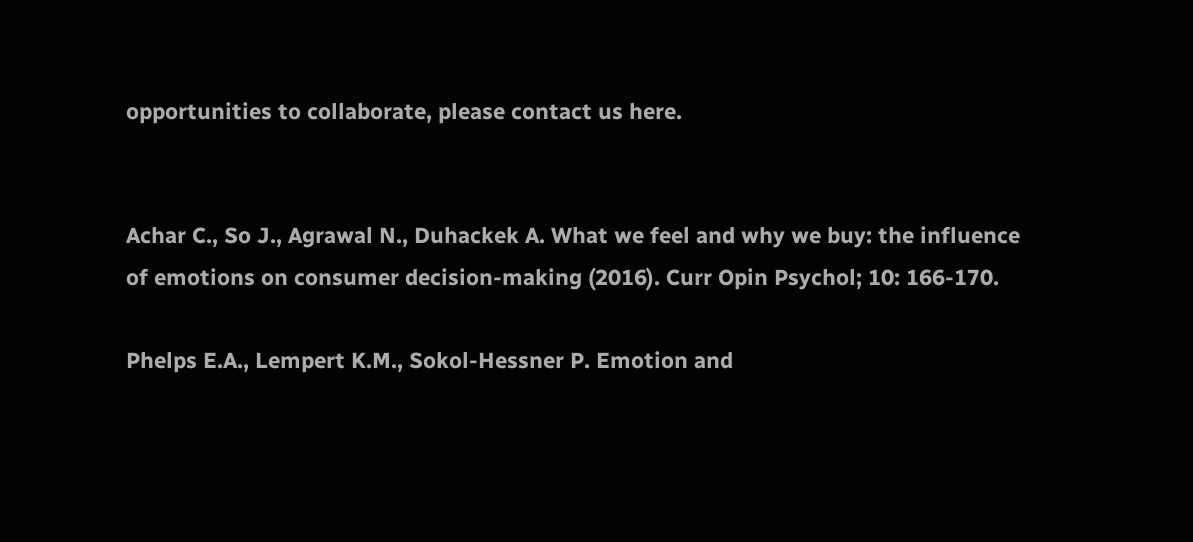opportunities to collaborate, please contact us here.


Achar C., So J., Agrawal N., Duhackek A. What we feel and why we buy: the influence of emotions on consumer decision-making (2016). Curr Opin Psychol; 10: 166-170.

Phelps E.A., Lempert K.M., Sokol-Hessner P. Emotion and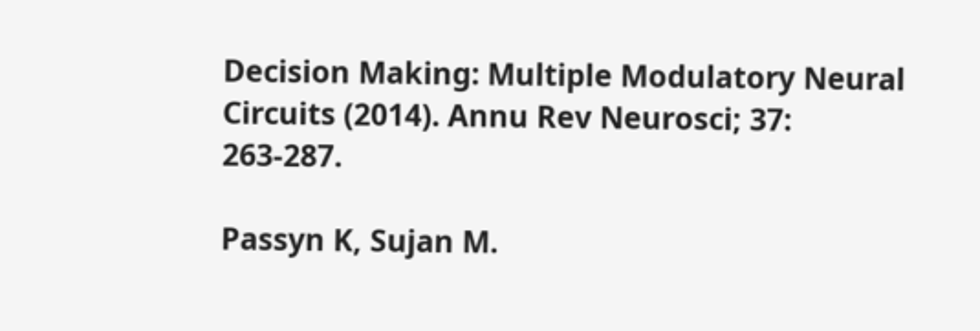Decision Making: Multiple Modulatory Neural Circuits (2014). Annu Rev Neurosci; 37: 263-287.

Passyn K, Sujan M.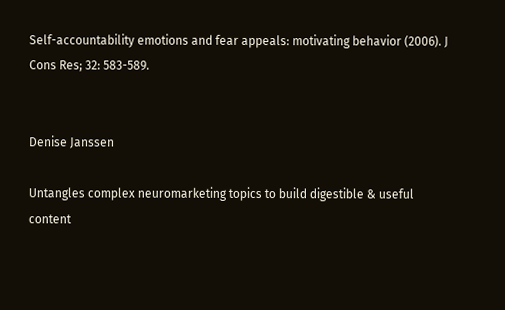Self-accountability emotions and fear appeals: motivating behavior (2006). J Cons Res; 32: 583-589.


Denise Janssen

Untangles complex neuromarketing topics to build digestible & useful content